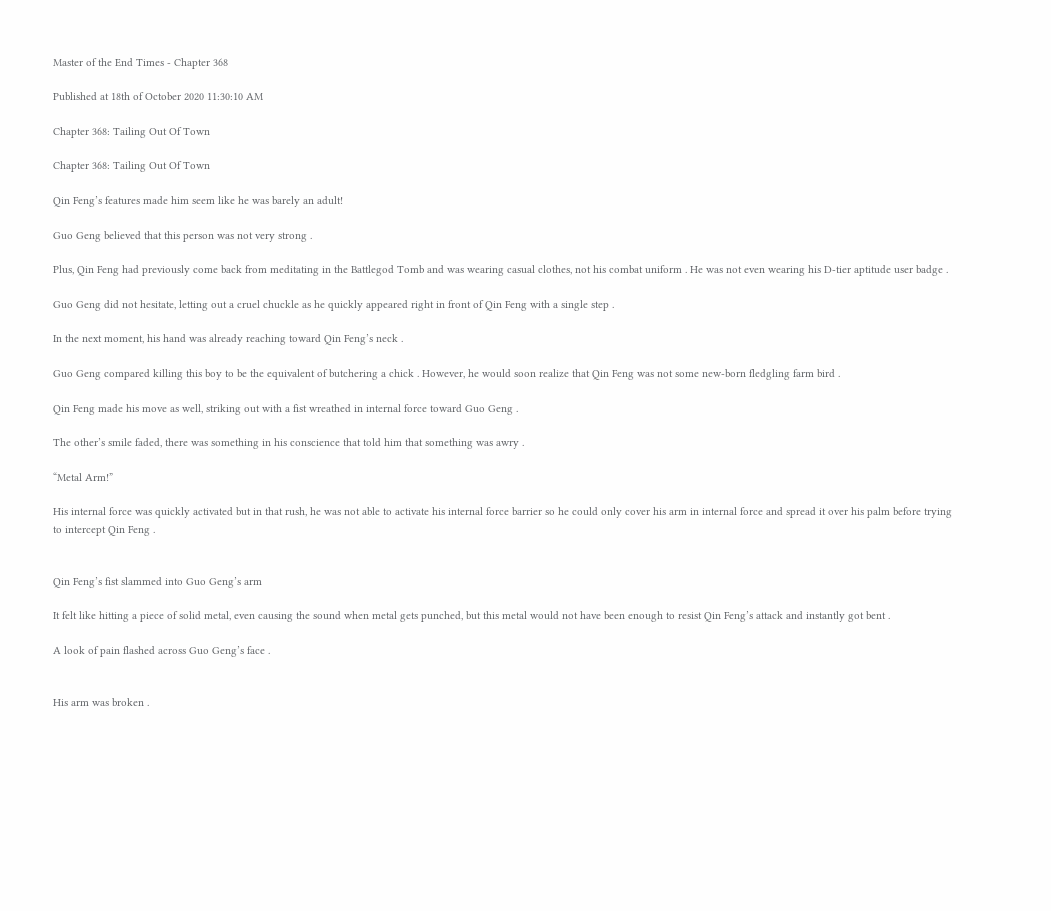Master of the End Times - Chapter 368

Published at 18th of October 2020 11:30:10 AM

Chapter 368: Tailing Out Of Town

Chapter 368: Tailing Out Of Town

Qin Feng’s features made him seem like he was barely an adult!

Guo Geng believed that this person was not very strong .

Plus, Qin Feng had previously come back from meditating in the Battlegod Tomb and was wearing casual clothes, not his combat uniform . He was not even wearing his D-tier aptitude user badge .

Guo Geng did not hesitate, letting out a cruel chuckle as he quickly appeared right in front of Qin Feng with a single step .

In the next moment, his hand was already reaching toward Qin Feng’s neck .

Guo Geng compared killing this boy to be the equivalent of butchering a chick . However, he would soon realize that Qin Feng was not some new-born fledgling farm bird .

Qin Feng made his move as well, striking out with a fist wreathed in internal force toward Guo Geng .

The other’s smile faded, there was something in his conscience that told him that something was awry .

“Metal Arm!”

His internal force was quickly activated but in that rush, he was not able to activate his internal force barrier so he could only cover his arm in internal force and spread it over his palm before trying to intercept Qin Feng .


Qin Feng’s fist slammed into Guo Geng’s arm

It felt like hitting a piece of solid metal, even causing the sound when metal gets punched, but this metal would not have been enough to resist Qin Feng’s attack and instantly got bent .

A look of pain flashed across Guo Geng’s face .


His arm was broken .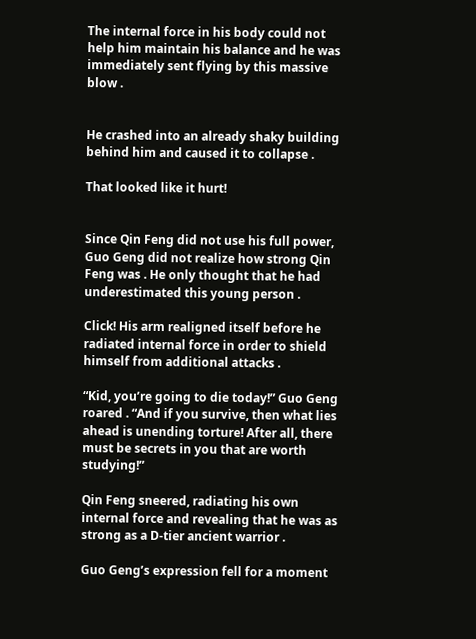The internal force in his body could not help him maintain his balance and he was immediately sent flying by this massive blow .


He crashed into an already shaky building behind him and caused it to collapse .

That looked like it hurt!


Since Qin Feng did not use his full power, Guo Geng did not realize how strong Qin Feng was . He only thought that he had underestimated this young person .

Click! His arm realigned itself before he radiated internal force in order to shield himself from additional attacks .

“Kid, you’re going to die today!” Guo Geng roared . “And if you survive, then what lies ahead is unending torture! After all, there must be secrets in you that are worth studying!”

Qin Feng sneered, radiating his own internal force and revealing that he was as strong as a D-tier ancient warrior .

Guo Geng’s expression fell for a moment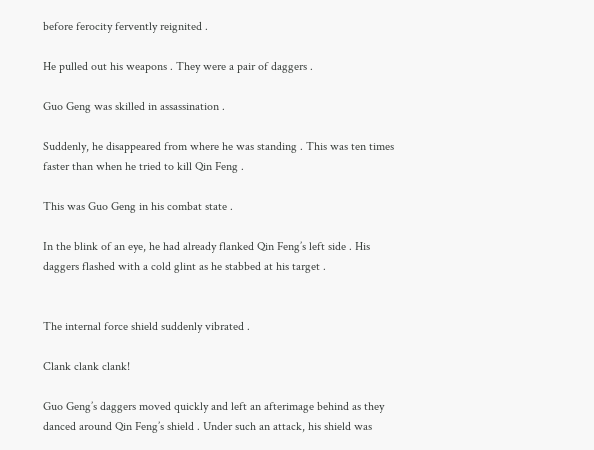before ferocity fervently reignited .

He pulled out his weapons . They were a pair of daggers .

Guo Geng was skilled in assassination .

Suddenly, he disappeared from where he was standing . This was ten times faster than when he tried to kill Qin Feng .

This was Guo Geng in his combat state .

In the blink of an eye, he had already flanked Qin Feng’s left side . His daggers flashed with a cold glint as he stabbed at his target .


The internal force shield suddenly vibrated .

Clank clank clank!

Guo Geng’s daggers moved quickly and left an afterimage behind as they danced around Qin Feng’s shield . Under such an attack, his shield was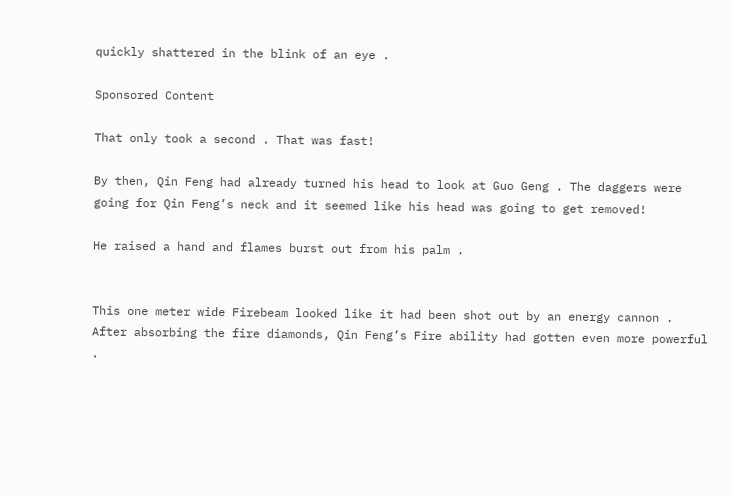quickly shattered in the blink of an eye .

Sponsored Content

That only took a second . That was fast!

By then, Qin Feng had already turned his head to look at Guo Geng . The daggers were going for Qin Feng’s neck and it seemed like his head was going to get removed!

He raised a hand and flames burst out from his palm .


This one meter wide Firebeam looked like it had been shot out by an energy cannon . After absorbing the fire diamonds, Qin Feng’s Fire ability had gotten even more powerful .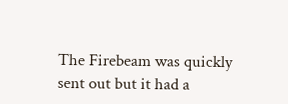The Firebeam was quickly sent out but it had a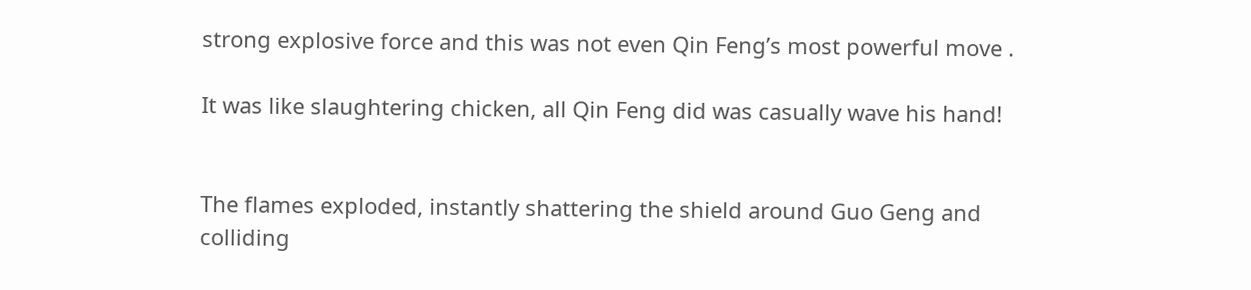strong explosive force and this was not even Qin Feng’s most powerful move .

It was like slaughtering chicken, all Qin Feng did was casually wave his hand!


The flames exploded, instantly shattering the shield around Guo Geng and colliding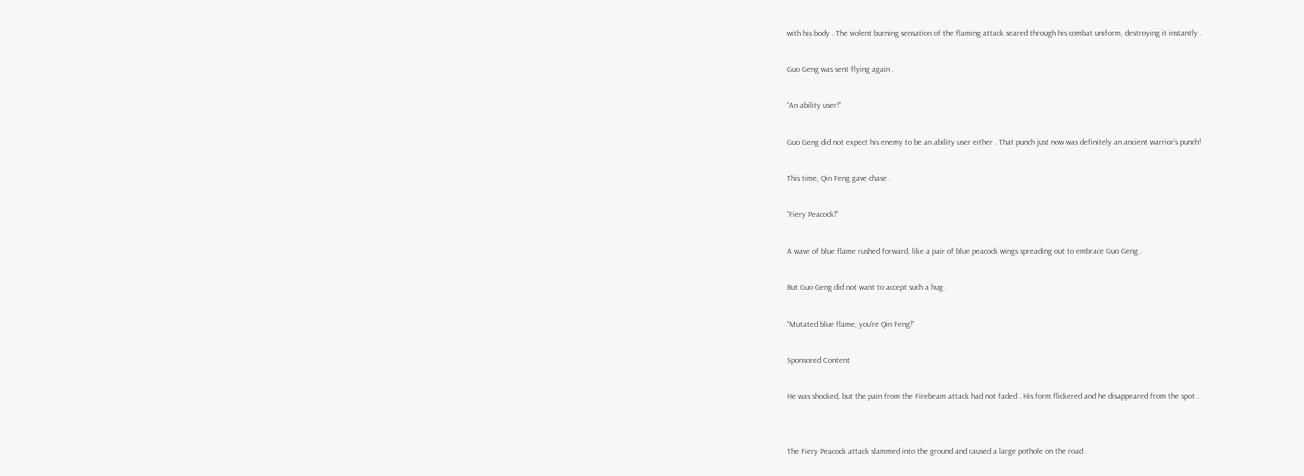with his body . The violent burning sensation of the flaming attack seared through his combat uniform, destroying it instantly .

Guo Geng was sent flying again .

“An ability user!”

Guo Geng did not expect his enemy to be an ability user either . That punch just now was definitely an ancient warrior’s punch!

This time, Qin Feng gave chase .

“Fiery Peacock!”

A wave of blue flame rushed forward, like a pair of blue peacock wings spreading out to embrace Guo Geng .

But Guo Geng did not want to accept such a hug .

“Mutated blue flame, you’re Qin Feng!”

Sponsored Content

He was shocked, but the pain from the Firebeam attack had not faded . His form flickered and he disappeared from the spot .


The Fiery Peacock attack slammed into the ground and caused a large pothole on the road .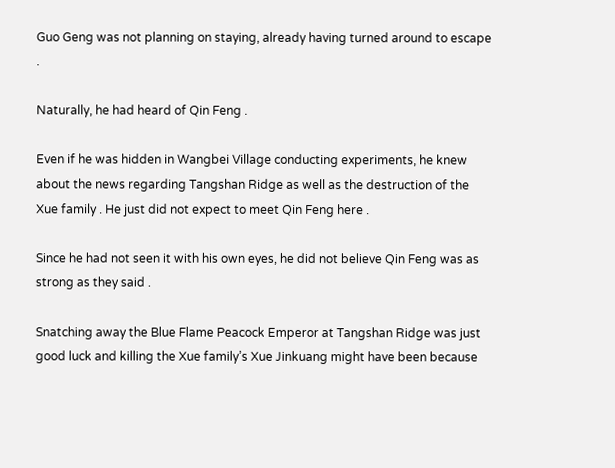Guo Geng was not planning on staying, already having turned around to escape .

Naturally, he had heard of Qin Feng .

Even if he was hidden in Wangbei Village conducting experiments, he knew about the news regarding Tangshan Ridge as well as the destruction of the Xue family . He just did not expect to meet Qin Feng here .

Since he had not seen it with his own eyes, he did not believe Qin Feng was as strong as they said .

Snatching away the Blue Flame Peacock Emperor at Tangshan Ridge was just good luck and killing the Xue family’s Xue Jinkuang might have been because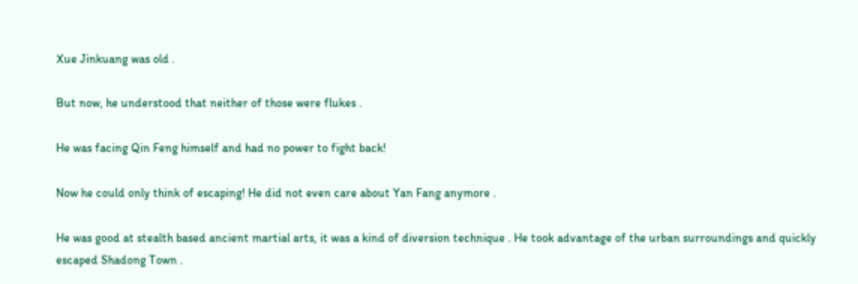Xue Jinkuang was old .

But now, he understood that neither of those were flukes .

He was facing Qin Feng himself and had no power to fight back!

Now he could only think of escaping! He did not even care about Yan Fang anymore .

He was good at stealth based ancient martial arts, it was a kind of diversion technique . He took advantage of the urban surroundings and quickly escaped Shadong Town .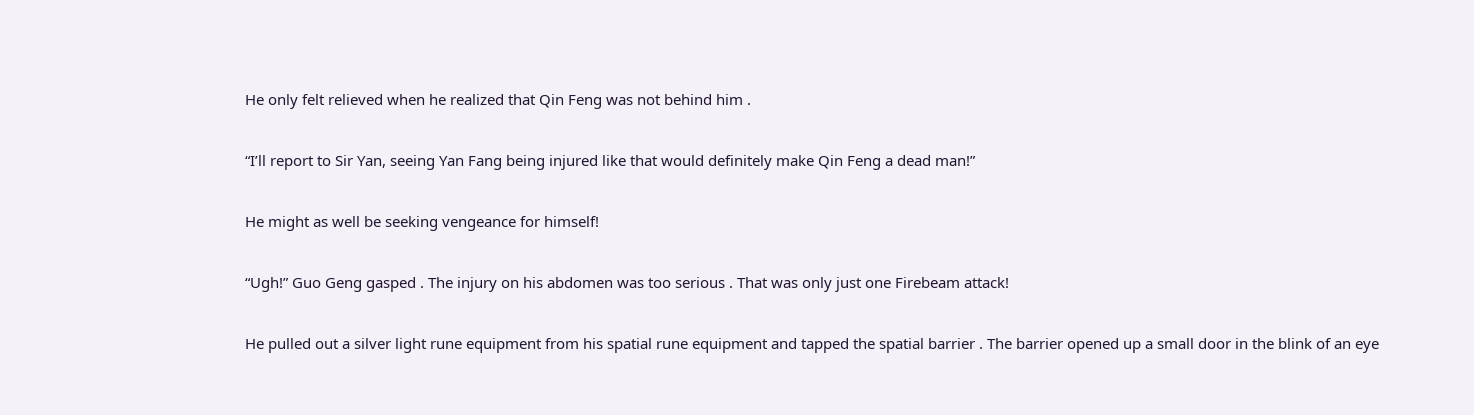He only felt relieved when he realized that Qin Feng was not behind him .

“I’ll report to Sir Yan, seeing Yan Fang being injured like that would definitely make Qin Feng a dead man!”

He might as well be seeking vengeance for himself!

“Ugh!” Guo Geng gasped . The injury on his abdomen was too serious . That was only just one Firebeam attack!

He pulled out a silver light rune equipment from his spatial rune equipment and tapped the spatial barrier . The barrier opened up a small door in the blink of an eye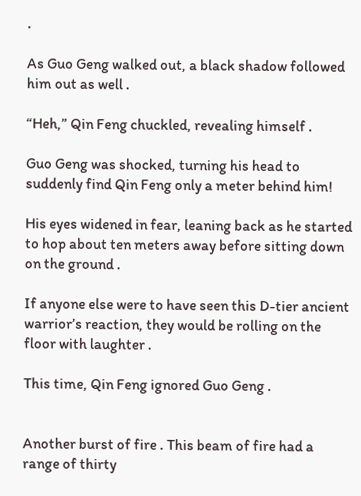.

As Guo Geng walked out, a black shadow followed him out as well .

“Heh,” Qin Feng chuckled, revealing himself .

Guo Geng was shocked, turning his head to suddenly find Qin Feng only a meter behind him!

His eyes widened in fear, leaning back as he started to hop about ten meters away before sitting down on the ground .

If anyone else were to have seen this D-tier ancient warrior’s reaction, they would be rolling on the floor with laughter .

This time, Qin Feng ignored Guo Geng .


Another burst of fire . This beam of fire had a range of thirty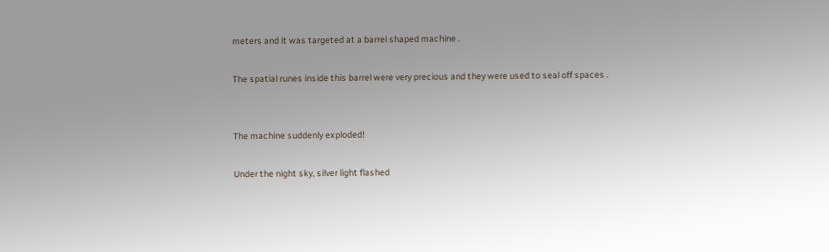meters and it was targeted at a barrel shaped machine .

The spatial runes inside this barrel were very precious and they were used to seal off spaces .


The machine suddenly exploded!

Under the night sky, silver light flashed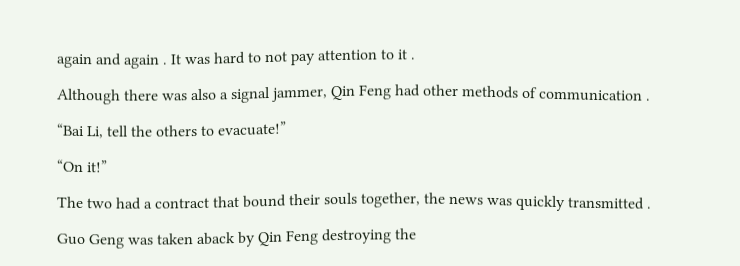again and again . It was hard to not pay attention to it .

Although there was also a signal jammer, Qin Feng had other methods of communication .

“Bai Li, tell the others to evacuate!”

“On it!”

The two had a contract that bound their souls together, the news was quickly transmitted .

Guo Geng was taken aback by Qin Feng destroying the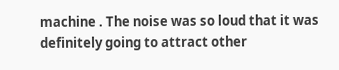machine . The noise was so loud that it was definitely going to attract other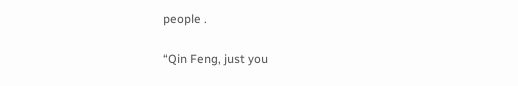people .

“Qin Feng, just you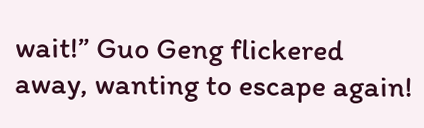wait!” Guo Geng flickered away, wanting to escape again!